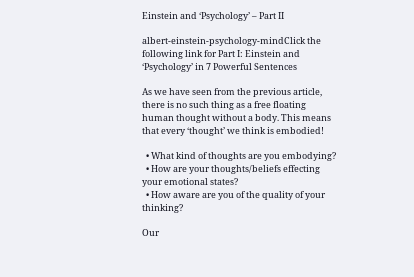Einstein and ‘Psychology’ – Part II

albert-einstein-psychology-mindClick the following link for Part I: Einstein and ‘Psychology’ in 7 Powerful Sentences

As we have seen from the previous article, there is no such thing as a free floating human thought without a body. This means that every ‘thought’ we think is embodied!

  • What kind of thoughts are you embodying?
  • How are your thoughts/beliefs effecting your emotional states?
  • How aware are you of the quality of your thinking?

Our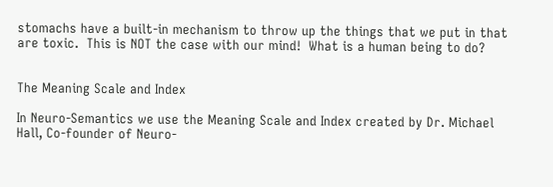stomachs have a built-in mechanism to throw up the things that we put in that are toxic.  This is NOT the case with our mind!  What is a human being to do?


The Meaning Scale and Index

In Neuro-Semantics we use the Meaning Scale and Index created by Dr. Michael Hall, Co-founder of Neuro-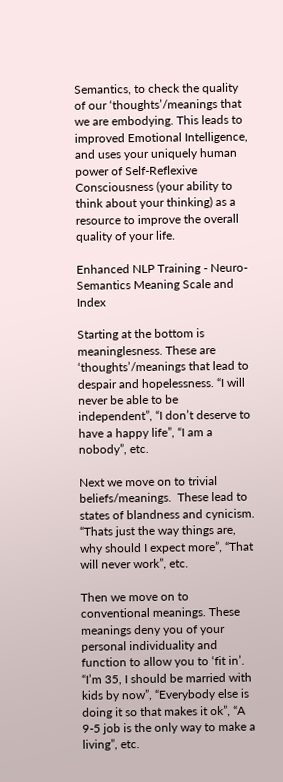Semantics, to check the quality of our ‘thoughts’/meanings that we are embodying. This leads to improved Emotional Intelligence, and uses your uniquely human power of Self-Reflexive Consciousness (your ability to think about your thinking) as a resource to improve the overall quality of your life.

Enhanced NLP Training - Neuro-Semantics Meaning Scale and Index

Starting at the bottom is meaninglesness. These are ‘thoughts’/meanings that lead to despair and hopelessness. “I will never be able to be independent”, “I don’t deserve to have a happy life”, “I am a nobody”, etc.

Next we move on to trivial beliefs/meanings.  These lead to states of blandness and cynicism. “Thats just the way things are, why should I expect more”, “That will never work”, etc.

Then we move on to conventional meanings. These meanings deny you of your personal individuality and function to allow you to ‘fit in’.  “I’m 35, I should be married with kids by now”, “Everybody else is doing it so that makes it ok”, “A 9-5 job is the only way to make a living”, etc.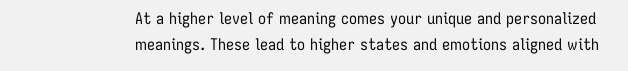At a higher level of meaning comes your unique and personalized meanings. These lead to higher states and emotions aligned with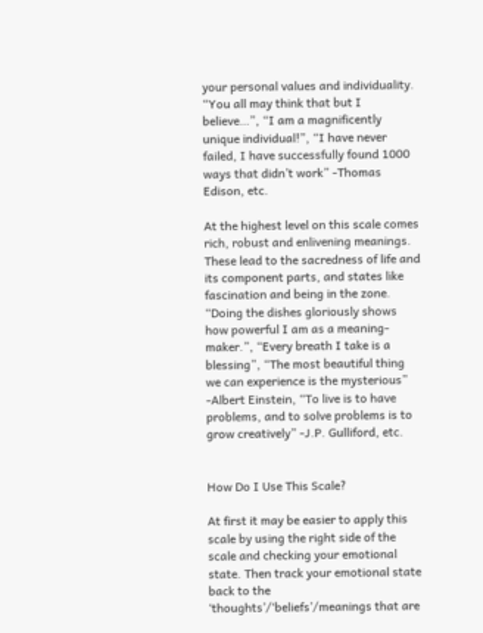your personal values and individuality. “You all may think that but I believe…”, “I am a magnificently unique individual!”, “I have never failed, I have successfully found 1000 ways that didn’t work” -Thomas Edison, etc.

At the highest level on this scale comes rich, robust and enlivening meanings.  These lead to the sacredness of life and its component parts, and states like fascination and being in the zone. “Doing the dishes gloriously shows how powerful I am as a meaning-maker.”, “Every breath I take is a blessing”, “The most beautiful thing we can experience is the mysterious” -Albert Einstein, “To live is to have problems, and to solve problems is to grow creatively” -J.P. Gulliford, etc.


How Do I Use This Scale?

At first it may be easier to apply this scale by using the right side of the scale and checking your emotional state. Then track your emotional state back to the ‘thoughts’/‘beliefs’/meanings that are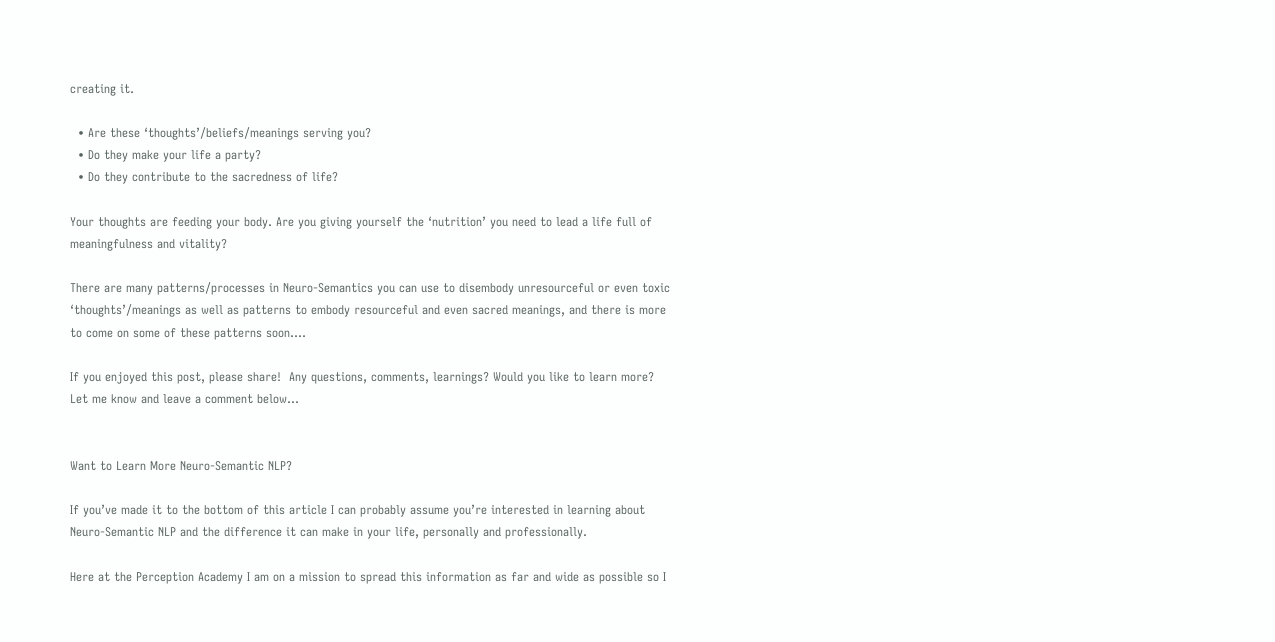creating it.

  • Are these ‘thoughts’/beliefs/meanings serving you?
  • Do they make your life a party?
  • Do they contribute to the sacredness of life?

Your thoughts are feeding your body. Are you giving yourself the ‘nutrition’ you need to lead a life full of meaningfulness and vitality?

There are many patterns/processes in Neuro-Semantics you can use to disembody unresourceful or even toxic ‘thoughts’/meanings as well as patterns to embody resourceful and even sacred meanings, and there is more to come on some of these patterns soon….

If you enjoyed this post, please share!  Any questions, comments, learnings? Would you like to learn more? Let me know and leave a comment below…


Want to Learn More Neuro-Semantic NLP?

If you’ve made it to the bottom of this article I can probably assume you’re interested in learning about Neuro-Semantic NLP and the difference it can make in your life, personally and professionally.

Here at the Perception Academy I am on a mission to spread this information as far and wide as possible so I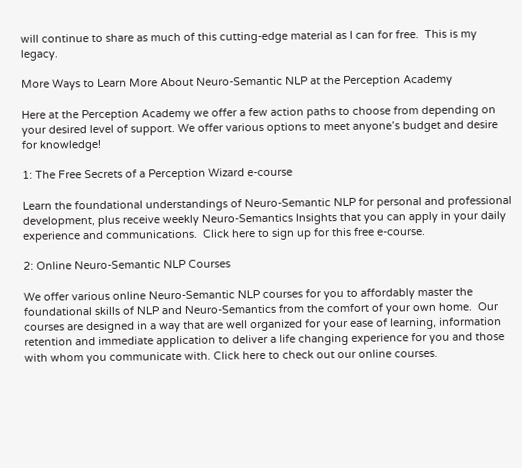will continue to share as much of this cutting-edge material as I can for free.  This is my legacy.

More Ways to Learn More About Neuro-Semantic NLP at the Perception Academy

Here at the Perception Academy we offer a few action paths to choose from depending on your desired level of support. We offer various options to meet anyone’s budget and desire for knowledge!

1: The Free Secrets of a Perception Wizard e-course

Learn the foundational understandings of Neuro-Semantic NLP for personal and professional development, plus receive weekly Neuro-Semantics Insights that you can apply in your daily experience and communications.  Click here to sign up for this free e-course.

2: Online Neuro-Semantic NLP Courses

We offer various online Neuro-Semantic NLP courses for you to affordably master the foundational skills of NLP and Neuro-Semantics from the comfort of your own home.  Our courses are designed in a way that are well organized for your ease of learning, information retention and immediate application to deliver a life changing experience for you and those with whom you communicate with. Click here to check out our online courses.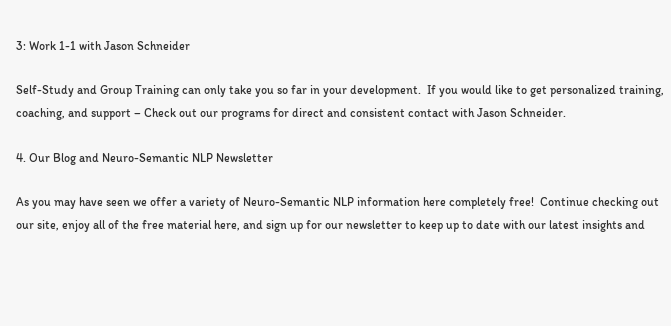3: Work 1-1 with Jason Schneider

Self-Study and Group Training can only take you so far in your development.  If you would like to get personalized training, coaching, and support – Check out our programs for direct and consistent contact with Jason Schneider.

4. Our Blog and Neuro-Semantic NLP Newsletter

As you may have seen we offer a variety of Neuro-Semantic NLP information here completely free!  Continue checking out our site, enjoy all of the free material here, and sign up for our newsletter to keep up to date with our latest insights and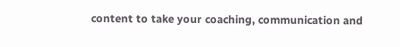content to take your coaching, communication and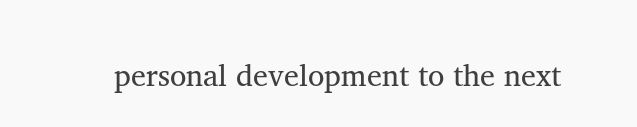personal development to the next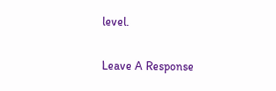level.

Leave A Response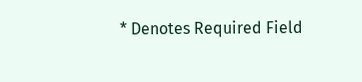* Denotes Required Field